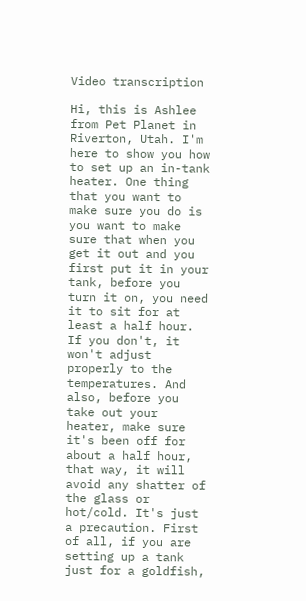Video transcription

Hi, this is Ashlee from Pet Planet in Riverton, Utah. I'm here to show you how to set up an in-tank heater. One thing that you want to make sure you do is you want to make sure that when you get it out and you first put it in your tank, before you turn it on, you need it to sit for at least a half hour. If you don't, it won't adjust properly to the temperatures. And also, before you take out your heater, make sure it's been off for about a half hour, that way, it will avoid any shatter of the glass or hot/cold. It's just a precaution. First of all, if you are setting up a tank just for a goldfish,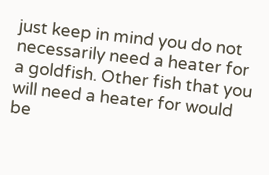just keep in mind you do not necessarily need a heater for a goldfish. Other fish that you will need a heater for would be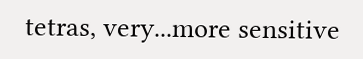tetras, very...more sensitive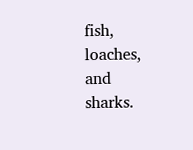fish, loaches, and sharks.